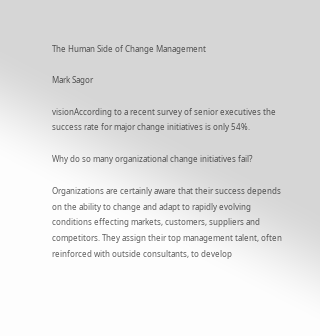The Human Side of Change Management

Mark Sagor

visionAccording to a recent survey of senior executives the success rate for major change initiatives is only 54%.

Why do so many organizational change initiatives fail?

Organizations are certainly aware that their success depends on the ability to change and adapt to rapidly evolving conditions effecting markets, customers, suppliers and competitors. They assign their top management talent, often reinforced with outside consultants, to develop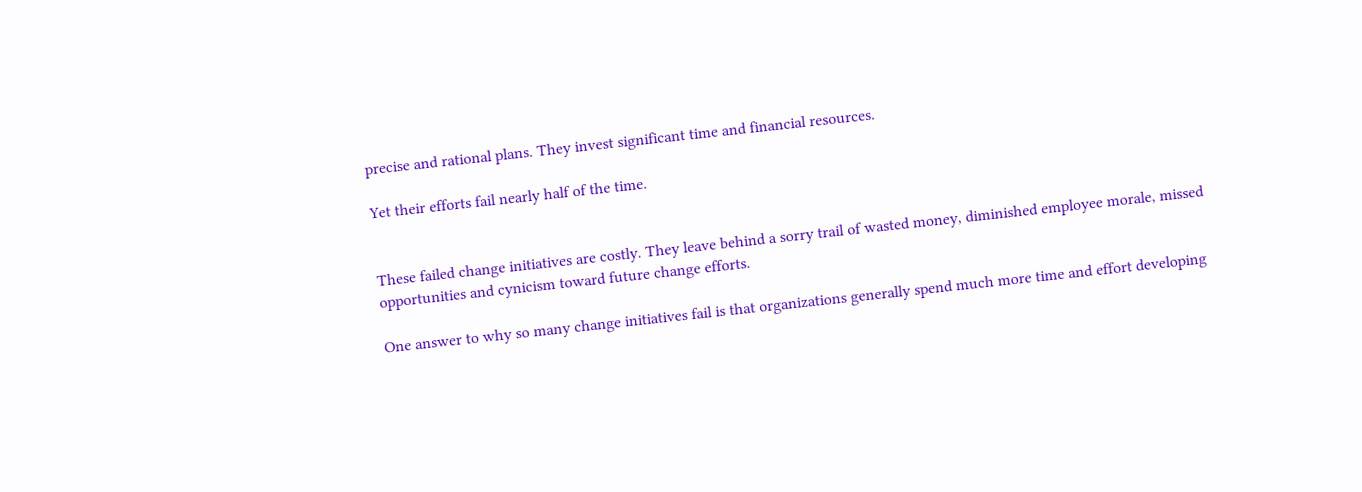precise and rational plans. They invest significant time and financial resources.

Yet their efforts fail nearly half of the time.


These failed change initiatives are costly. They leave behind a sorry trail of wasted money, diminished employee morale, missed opportunities and cynicism toward future change efforts.

One answer to why so many change initiatives fail is that organizations generally spend much more time and effort developing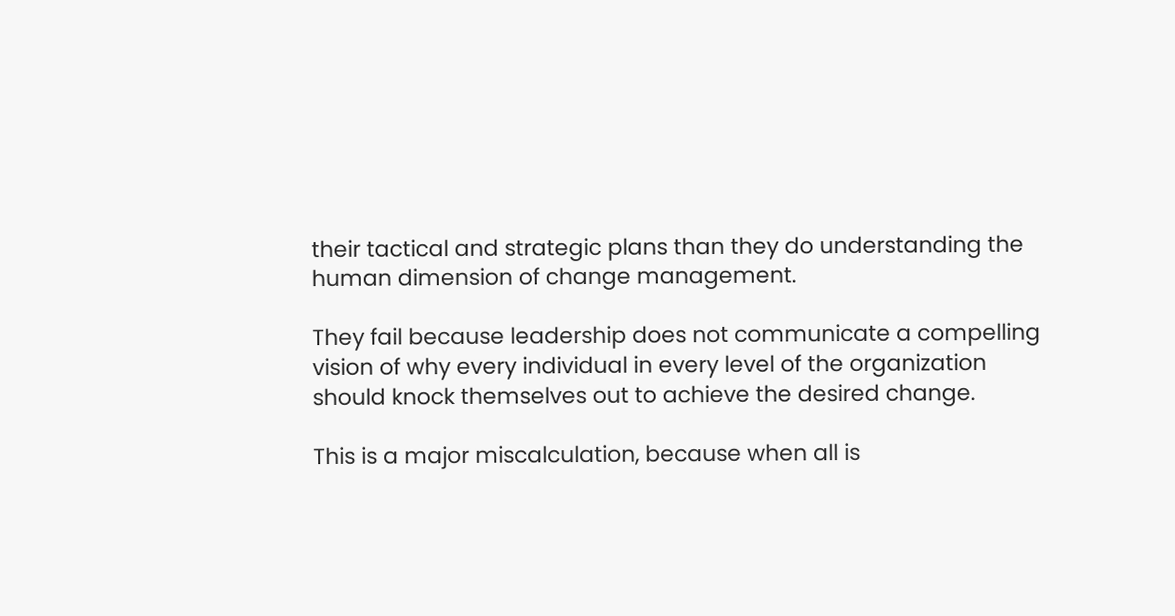their tactical and strategic plans than they do understanding the human dimension of change management.

They fail because leadership does not communicate a compelling vision of why every individual in every level of the organization should knock themselves out to achieve the desired change.

This is a major miscalculation, because when all is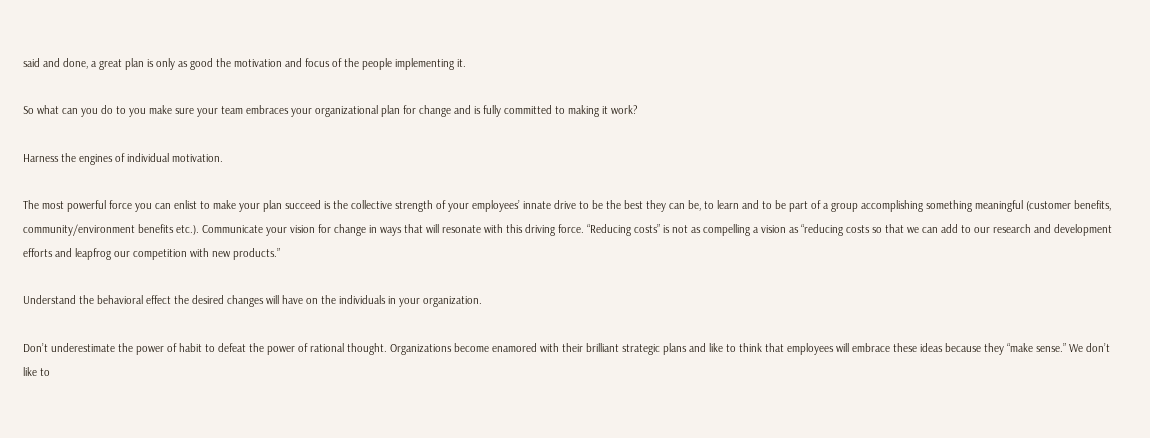said and done, a great plan is only as good the motivation and focus of the people implementing it.

So what can you do to you make sure your team embraces your organizational plan for change and is fully committed to making it work?

Harness the engines of individual motivation.

The most powerful force you can enlist to make your plan succeed is the collective strength of your employees’ innate drive to be the best they can be, to learn and to be part of a group accomplishing something meaningful (customer benefits, community/environment benefits etc.). Communicate your vision for change in ways that will resonate with this driving force. “Reducing costs” is not as compelling a vision as “reducing costs so that we can add to our research and development efforts and leapfrog our competition with new products.”

Understand the behavioral effect the desired changes will have on the individuals in your organization.

Don’t underestimate the power of habit to defeat the power of rational thought. Organizations become enamored with their brilliant strategic plans and like to think that employees will embrace these ideas because they “make sense.” We don’t like to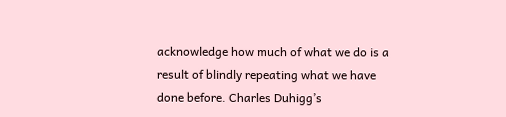acknowledge how much of what we do is a result of blindly repeating what we have done before. Charles Duhigg’s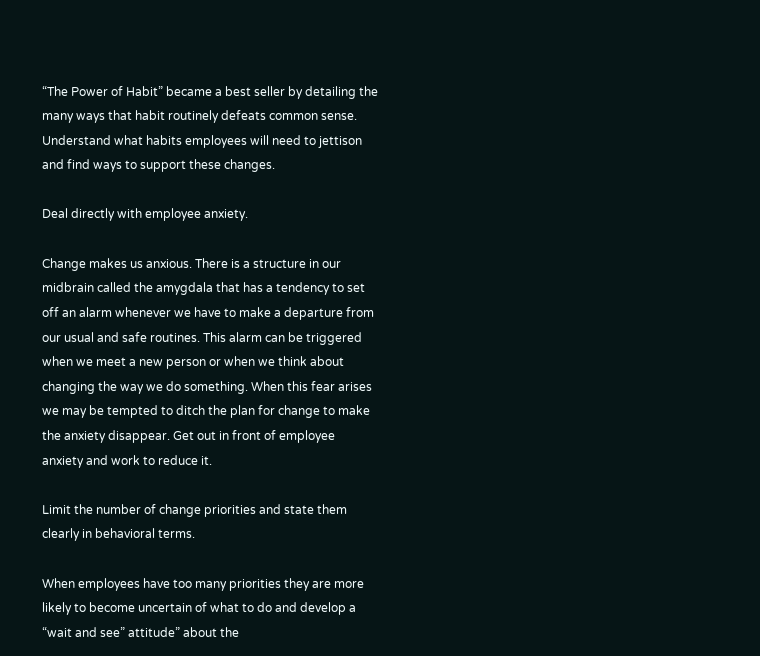“The Power of Habit” became a best seller by detailing the many ways that habit routinely defeats common sense. Understand what habits employees will need to jettison and find ways to support these changes.

Deal directly with employee anxiety.

Change makes us anxious. There is a structure in our midbrain called the amygdala that has a tendency to set off an alarm whenever we have to make a departure from our usual and safe routines. This alarm can be triggered when we meet a new person or when we think about changing the way we do something. When this fear arises we may be tempted to ditch the plan for change to make the anxiety disappear. Get out in front of employee anxiety and work to reduce it.

Limit the number of change priorities and state them clearly in behavioral terms.

When employees have too many priorities they are more likely to become uncertain of what to do and develop a “wait and see” attitude” about the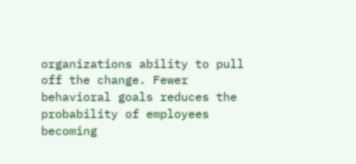organizations ability to pull off the change. Fewer behavioral goals reduces the probability of employees becoming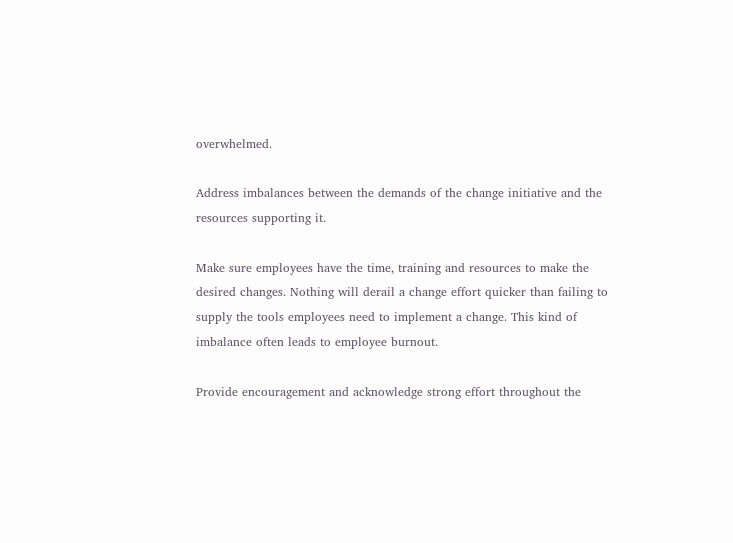overwhelmed.

Address imbalances between the demands of the change initiative and the resources supporting it.

Make sure employees have the time, training and resources to make the desired changes. Nothing will derail a change effort quicker than failing to supply the tools employees need to implement a change. This kind of imbalance often leads to employee burnout.

Provide encouragement and acknowledge strong effort throughout the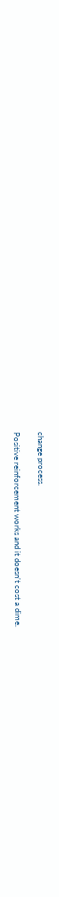change process.

Positive reinforcement works and it doesn’t cost a dime.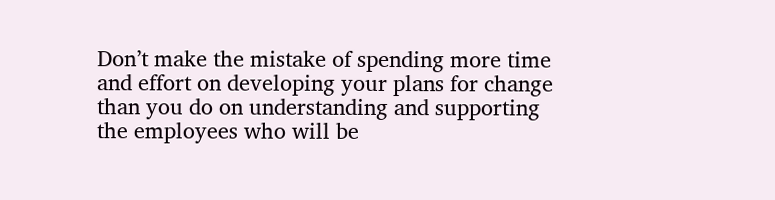Don’t make the mistake of spending more time and effort on developing your plans for change than you do on understanding and supporting the employees who will be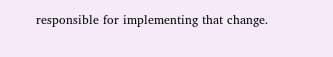responsible for implementing that change.